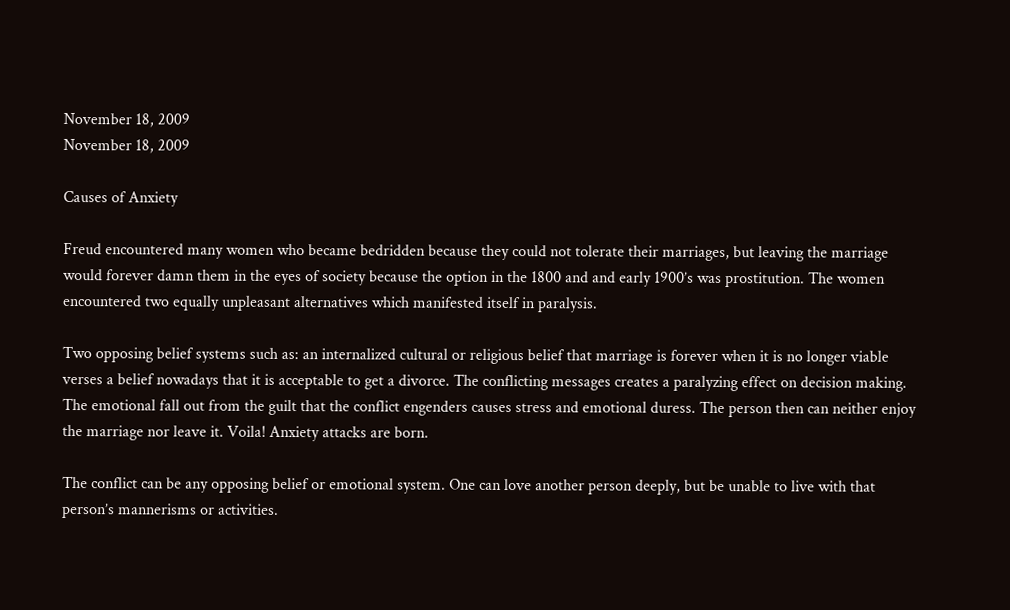November 18, 2009
November 18, 2009

Causes of Anxiety

Freud encountered many women who became bedridden because they could not tolerate their marriages, but leaving the marriage would forever damn them in the eyes of society because the option in the 1800 and and early 1900’s was prostitution. The women encountered two equally unpleasant alternatives which manifested itself in paralysis.

Two opposing belief systems such as: an internalized cultural or religious belief that marriage is forever when it is no longer viable verses a belief nowadays that it is acceptable to get a divorce. The conflicting messages creates a paralyzing effect on decision making. The emotional fall out from the guilt that the conflict engenders causes stress and emotional duress. The person then can neither enjoy the marriage nor leave it. Voila! Anxiety attacks are born.

The conflict can be any opposing belief or emotional system. One can love another person deeply, but be unable to live with that person’s mannerisms or activities.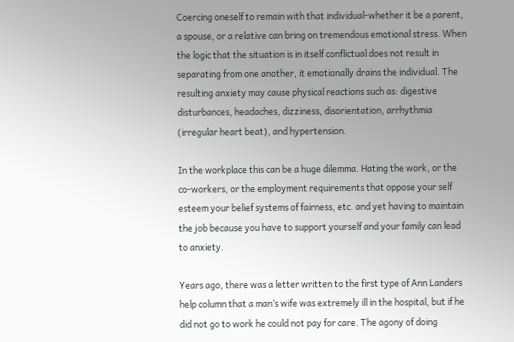Coercing oneself to remain with that individual-whether it be a parent, a spouse, or a relative can bring on tremendous emotional stress. When the logic that the situation is in itself conflictual does not result in separating from one another, it emotionally drains the individual. The resulting anxiety may cause physical reactions such as: digestive disturbances, headaches, dizziness, disorientation, arrhythmia (irregular heart beat), and hypertension.

In the workplace this can be a huge dilemma. Hating the work, or the co-workers, or the employment requirements that oppose your self esteem your belief systems of fairness, etc. and yet having to maintain the job because you have to support yourself and your family can lead to anxiety.

Years ago, there was a letter written to the first type of Ann Landers help column that a man‘s wife was extremely ill in the hospital, but if he did not go to work he could not pay for care. The agony of doing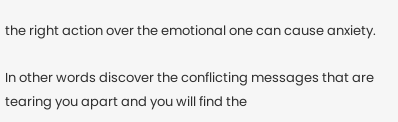the right action over the emotional one can cause anxiety.

In other words discover the conflicting messages that are tearing you apart and you will find the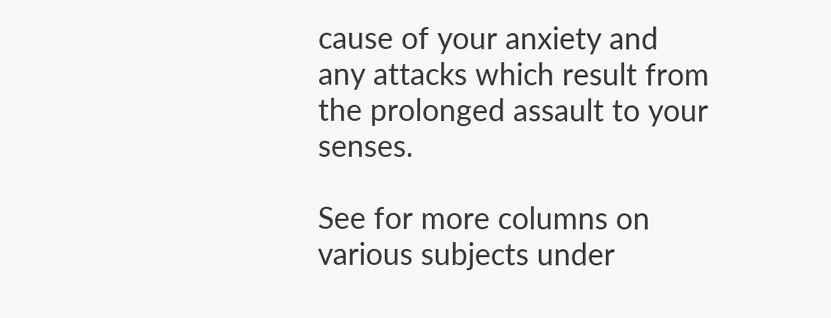cause of your anxiety and any attacks which result from the prolonged assault to your senses.

See for more columns on various subjects under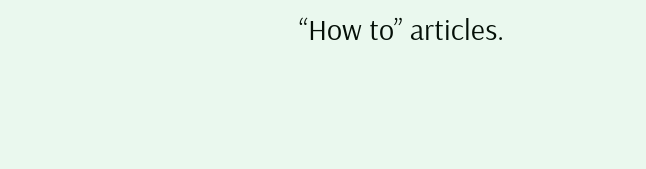“How to” articles.